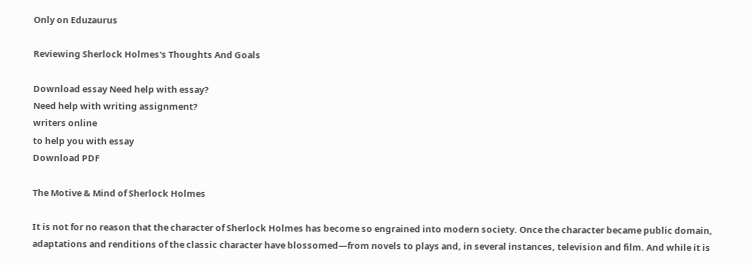Only on Eduzaurus

Reviewing Sherlock Holmes's Thoughts And Goals

Download essay Need help with essay?
Need help with writing assignment?
writers online
to help you with essay
Download PDF

The Motive & Mind of Sherlock Holmes

It is not for no reason that the character of Sherlock Holmes has become so engrained into modern society. Once the character became public domain, adaptations and renditions of the classic character have blossomed—from novels to plays and, in several instances, television and film. And while it is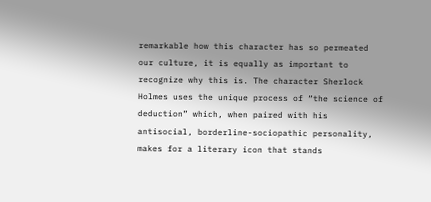remarkable how this character has so permeated our culture, it is equally as important to recognize why this is. The character Sherlock Holmes uses the unique process of “the science of deduction” which, when paired with his antisocial, borderline-sociopathic personality, makes for a literary icon that stands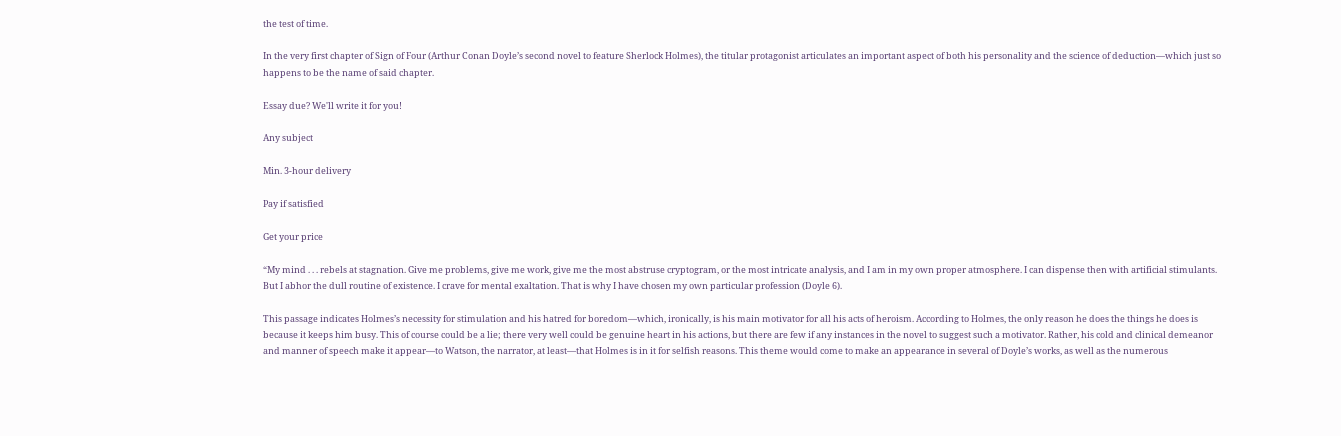the test of time.

In the very first chapter of Sign of Four (Arthur Conan Doyle’s second novel to feature Sherlock Holmes), the titular protagonist articulates an important aspect of both his personality and the science of deduction—which just so happens to be the name of said chapter.

Essay due? We'll write it for you!

Any subject

Min. 3-hour delivery

Pay if satisfied

Get your price

“My mind . . . rebels at stagnation. Give me problems, give me work, give me the most abstruse cryptogram, or the most intricate analysis, and I am in my own proper atmosphere. I can dispense then with artificial stimulants. But I abhor the dull routine of existence. I crave for mental exaltation. That is why I have chosen my own particular profession (Doyle 6).

This passage indicates Holmes’s necessity for stimulation and his hatred for boredom—which, ironically, is his main motivator for all his acts of heroism. According to Holmes, the only reason he does the things he does is because it keeps him busy. This of course could be a lie; there very well could be genuine heart in his actions, but there are few if any instances in the novel to suggest such a motivator. Rather, his cold and clinical demeanor and manner of speech make it appear—to Watson, the narrator, at least—that Holmes is in it for selfish reasons. This theme would come to make an appearance in several of Doyle’s works, as well as the numerous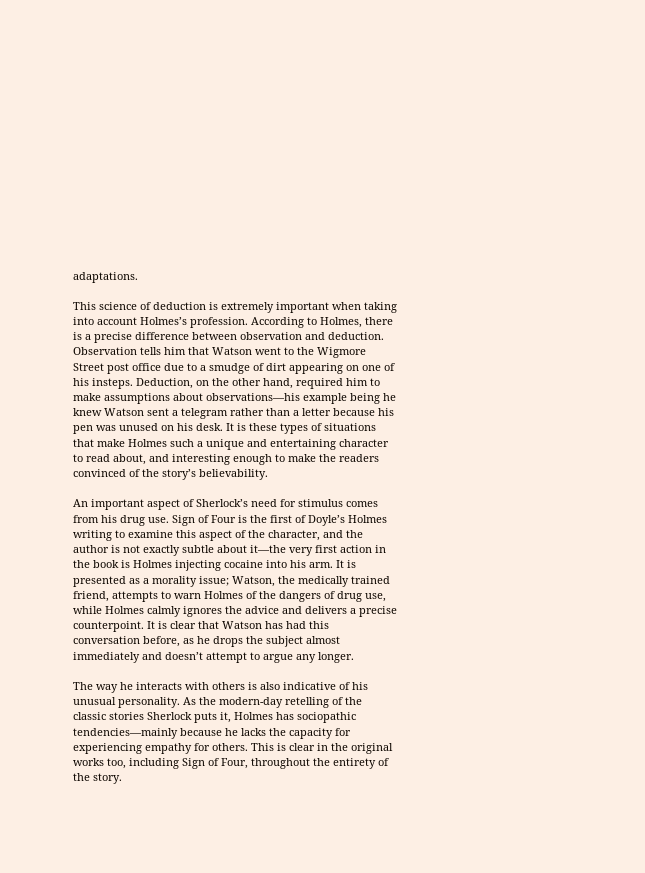adaptations.

This science of deduction is extremely important when taking into account Holmes’s profession. According to Holmes, there is a precise difference between observation and deduction. Observation tells him that Watson went to the Wigmore Street post office due to a smudge of dirt appearing on one of his insteps. Deduction, on the other hand, required him to make assumptions about observations—his example being he knew Watson sent a telegram rather than a letter because his pen was unused on his desk. It is these types of situations that make Holmes such a unique and entertaining character to read about, and interesting enough to make the readers convinced of the story’s believability.

An important aspect of Sherlock’s need for stimulus comes from his drug use. Sign of Four is the first of Doyle’s Holmes writing to examine this aspect of the character, and the author is not exactly subtle about it—the very first action in the book is Holmes injecting cocaine into his arm. It is presented as a morality issue; Watson, the medically trained friend, attempts to warn Holmes of the dangers of drug use, while Holmes calmly ignores the advice and delivers a precise counterpoint. It is clear that Watson has had this conversation before, as he drops the subject almost immediately and doesn’t attempt to argue any longer.

The way he interacts with others is also indicative of his unusual personality. As the modern-day retelling of the classic stories Sherlock puts it, Holmes has sociopathic tendencies—mainly because he lacks the capacity for experiencing empathy for others. This is clear in the original works too, including Sign of Four, throughout the entirety of the story.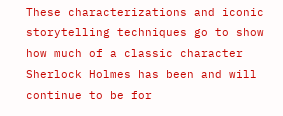These characterizations and iconic storytelling techniques go to show how much of a classic character Sherlock Holmes has been and will continue to be for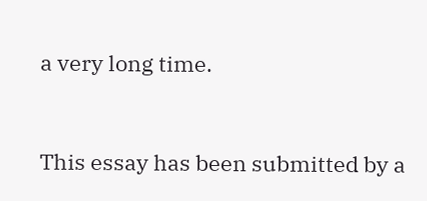a very long time.


This essay has been submitted by a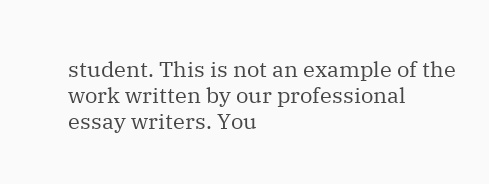student. This is not an example of the work written by our professional essay writers. You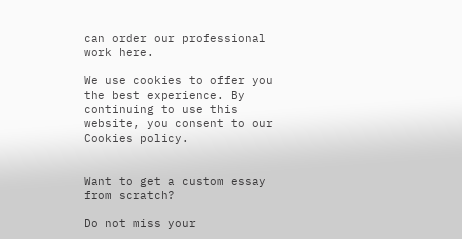can order our professional work here.

We use cookies to offer you the best experience. By continuing to use this website, you consent to our Cookies policy.


Want to get a custom essay from scratch?

Do not miss your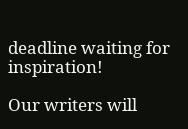deadline waiting for inspiration!

Our writers will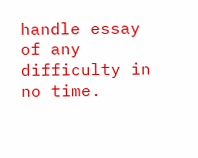handle essay of any difficulty in no time.